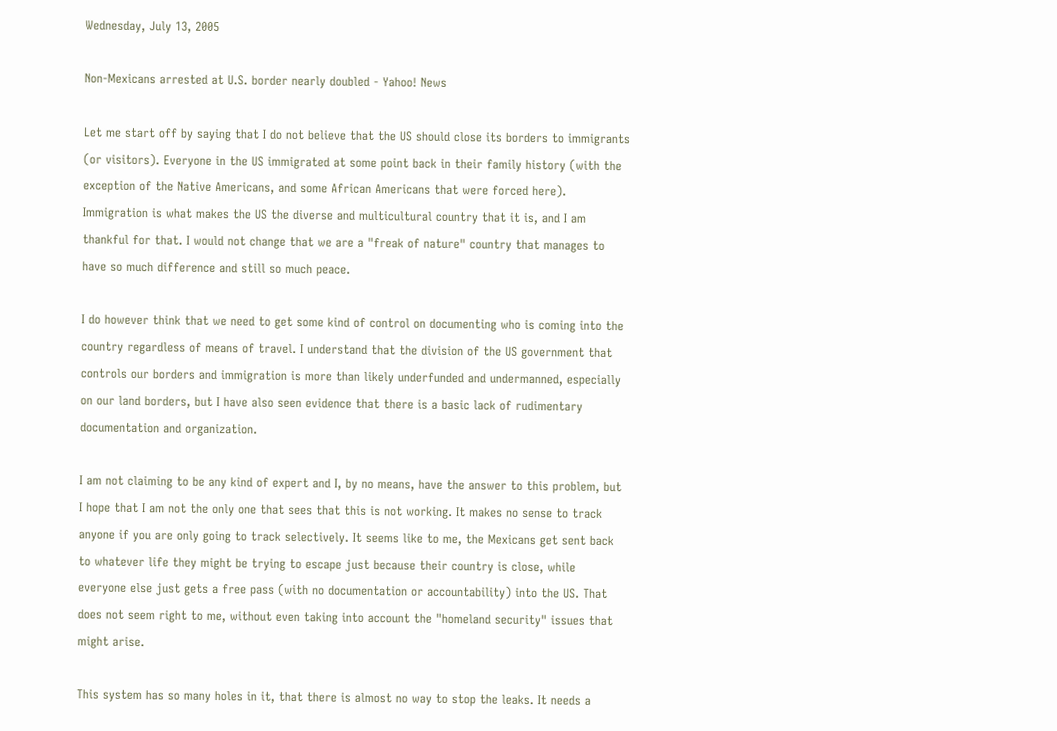Wednesday, July 13, 2005

Non-Mexicans arrested at U.S. border nearly doubled - Yahoo! News

Let me start off by saying that I do not believe that the US should close its borders to immigrants (or visitors). Everyone in the US immigrated at some point back in their family history (with the exception of the Native Americans, and some African Americans that were forced here). Immigration is what makes the US the diverse and multicultural country that it is, and I am thankful for that. I would not change that we are a "freak of nature" country that manages to have so much difference and still so much peace.

I do however think that we need to get some kind of control on documenting who is coming into the country regardless of means of travel. I understand that the division of the US government that controls our borders and immigration is more than likely underfunded and undermanned, especially on our land borders, but I have also seen evidence that there is a basic lack of rudimentary documentation and organization.

I am not claiming to be any kind of expert and I, by no means, have the answer to this problem, but I hope that I am not the only one that sees that this is not working. It makes no sense to track anyone if you are only going to track selectively. It seems like to me, the Mexicans get sent back to whatever life they might be trying to escape just because their country is close, while everyone else just gets a free pass (with no documentation or accountability) into the US. That does not seem right to me, without even taking into account the "homeland security" issues that might arise.

This system has so many holes in it, that there is almost no way to stop the leaks. It needs a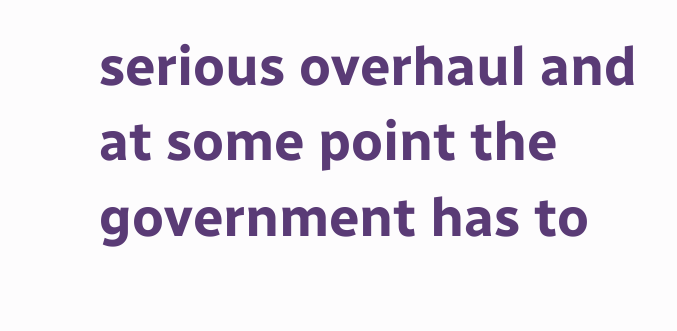serious overhaul and at some point the government has to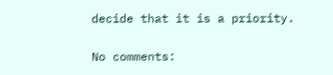decide that it is a priority.

No comments: